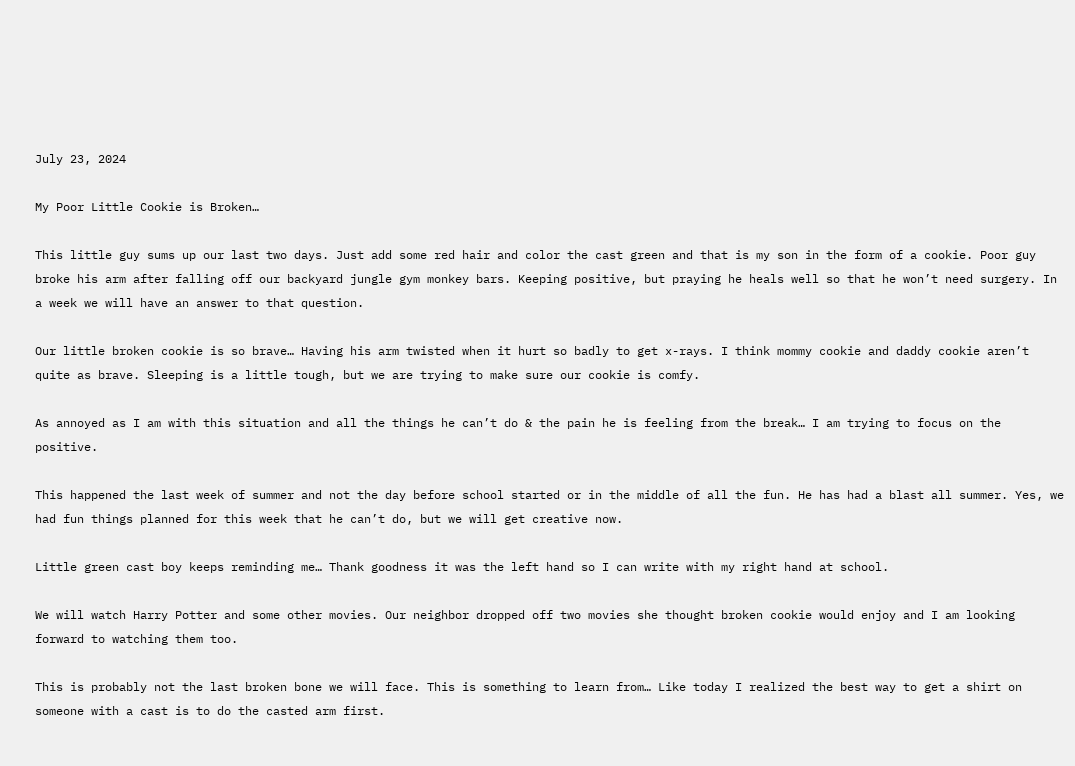July 23, 2024

My Poor Little Cookie is Broken…

This little guy sums up our last two days. Just add some red hair and color the cast green and that is my son in the form of a cookie. Poor guy broke his arm after falling off our backyard jungle gym monkey bars. Keeping positive, but praying he heals well so that he won’t need surgery. In a week we will have an answer to that question.

Our little broken cookie is so brave… Having his arm twisted when it hurt so badly to get x-rays. I think mommy cookie and daddy cookie aren’t quite as brave. Sleeping is a little tough, but we are trying to make sure our cookie is comfy.

As annoyed as I am with this situation and all the things he can’t do & the pain he is feeling from the break… I am trying to focus on the positive.

This happened the last week of summer and not the day before school started or in the middle of all the fun. He has had a blast all summer. Yes, we had fun things planned for this week that he can’t do, but we will get creative now.

Little green cast boy keeps reminding me… Thank goodness it was the left hand so I can write with my right hand at school.

We will watch Harry Potter and some other movies. Our neighbor dropped off two movies she thought broken cookie would enjoy and I am looking forward to watching them too.

This is probably not the last broken bone we will face. This is something to learn from… Like today I realized the best way to get a shirt on someone with a cast is to do the casted arm first.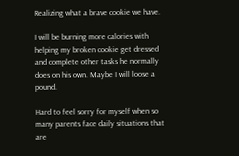Realizing what a brave cookie we have.

I will be burning more calories with helping my broken cookie get dressed and complete other tasks he normally does on his own. Maybe I will loose a pound.

Hard to feel sorry for myself when so many parents face daily situations that are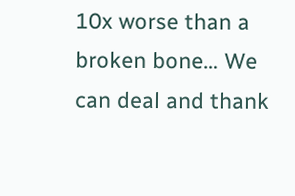10x worse than a broken bone… We can deal and thank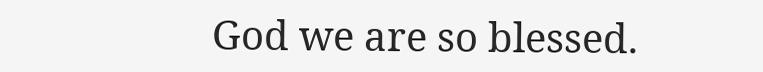God we are so blessed.